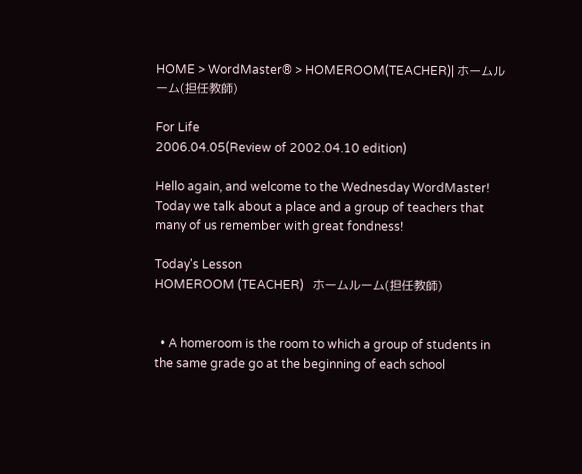HOME > WordMaster® > HOMEROOM(TEACHER)| ホームルーム(担任教師)

For Life
2006.04.05(Review of 2002.04.10 edition)

Hello again, and welcome to the Wednesday WordMaster! Today we talk about a place and a group of teachers that many of us remember with great fondness!

Today's Lesson
HOMEROOM (TEACHER)   ホームルーム(担任教師)


  • A homeroom is the room to which a group of students in the same grade go at the beginning of each school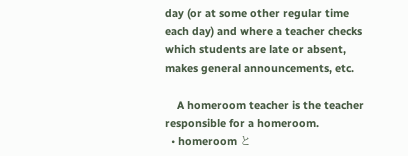day (or at some other regular time each day) and where a teacher checks which students are late or absent, makes general announcements, etc.

    A homeroom teacher is the teacher responsible for a homeroom.
  • homeroom と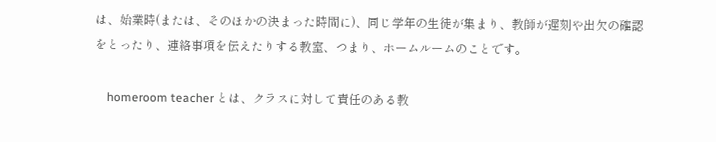は、始業時(または、そのほかの決まった時間に)、同じ学年の生徒が集まり、教師が遅刻や出欠の確認をとったり、連絡事項を伝えたりする教室、つまり、ホームルームのことです。

    homeroom teacher とは、クラスに対して責任のある教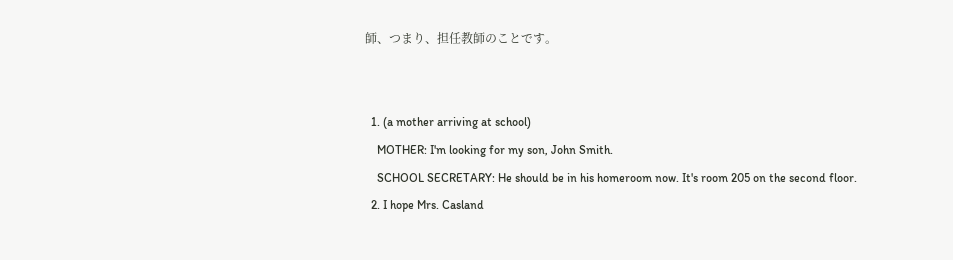師、つまり、担任教師のことです。


  1. (a mother arriving at school)
    MOTHER: I'm looking for my son, John Smith.
    SCHOOL SECRETARY: He should be in his homeroom now. It's room 205 on the second floor.
  2. I hope Mrs. Casland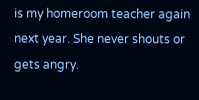is my homeroom teacher again next year. She never shouts or gets angry.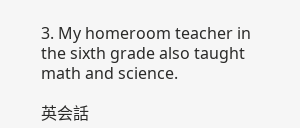3. My homeroom teacher in the sixth grade also taught math and science.

英会話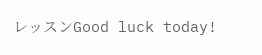レッスンGood luck today!